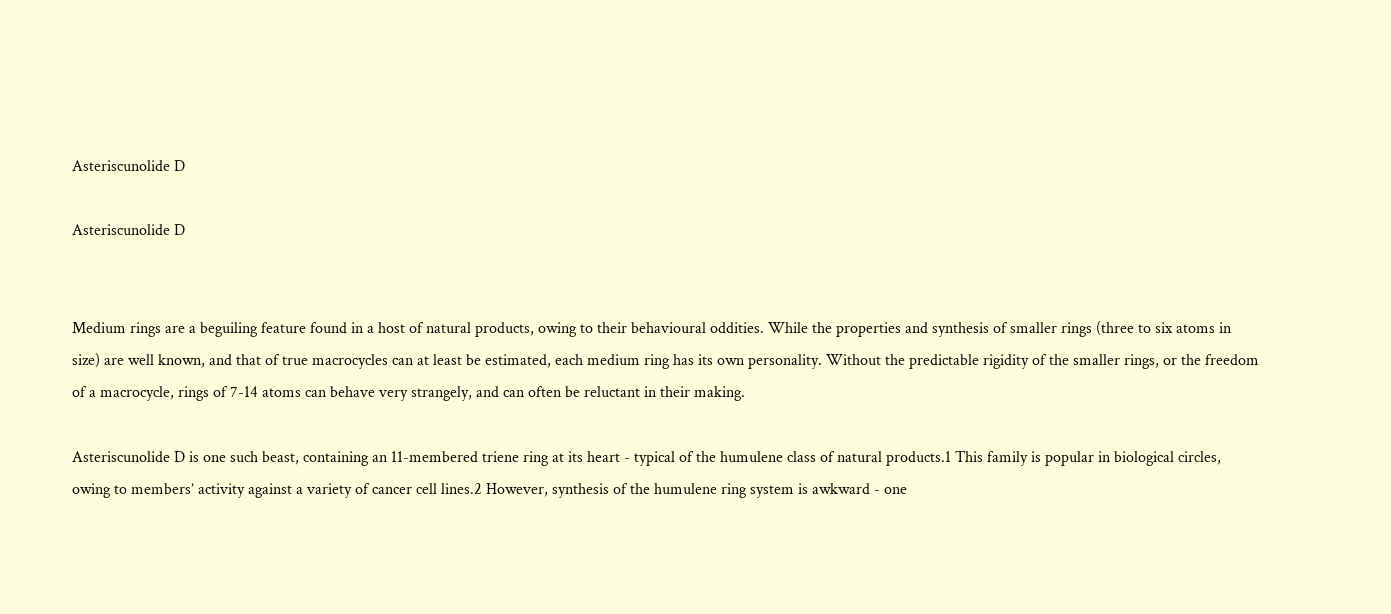Asteriscunolide D

Asteriscunolide D


Medium rings are a beguiling feature found in a host of natural products, owing to their behavioural oddities. While the properties and synthesis of smaller rings (three to six atoms in size) are well known, and that of true macrocycles can at least be estimated, each medium ring has its own personality. Without the predictable rigidity of the smaller rings, or the freedom of a macrocycle, rings of 7-14 atoms can behave very strangely, and can often be reluctant in their making.

Asteriscunolide D is one such beast, containing an 11-membered triene ring at its heart - typical of the humulene class of natural products.1 This family is popular in biological circles, owing to members’ activity against a variety of cancer cell lines.2 However, synthesis of the humulene ring system is awkward - one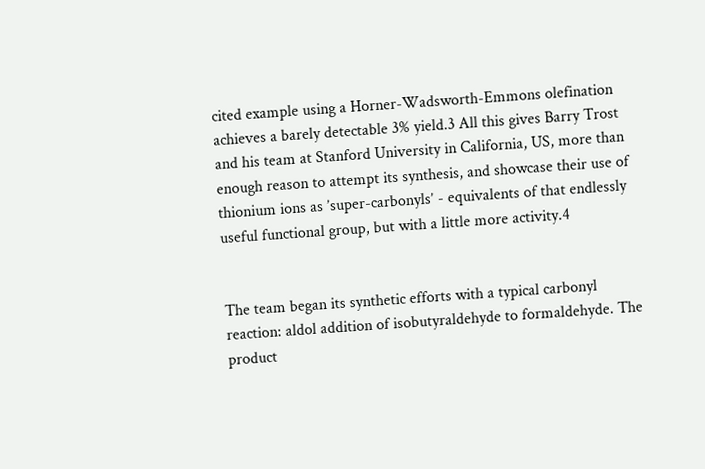cited example using a Horner-Wadsworth-Emmons olefination achieves a barely detectable 3% yield.3 All this gives Barry Trost and his team at Stanford University in California, US, more than enough reason to attempt its synthesis, and showcase their use of thionium ions as ’super-carbonyls’ - equivalents of that endlessly useful functional group, but with a little more activity.4


The team began its synthetic efforts with a typical carbonyl reaction: aldol addition of isobutyraldehyde to formaldehyde. The product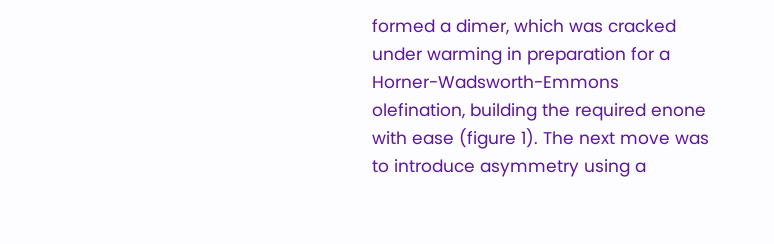formed a dimer, which was cracked under warming in preparation for a Horner-Wadsworth-Emmons olefination, building the required enone with ease (figure 1). The next move was to introduce asymmetry using a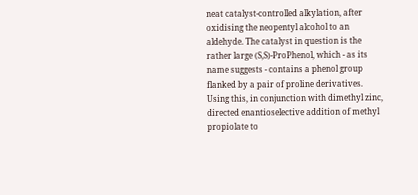neat catalyst-controlled alkylation, after oxidising the neopentyl alcohol to an aldehyde. The catalyst in question is the rather large (S,S)-ProPhenol, which - as its name suggests - contains a phenol group flanked by a pair of proline derivatives. Using this, in conjunction with dimethyl zinc, directed enantioselective addition of methyl propiolate to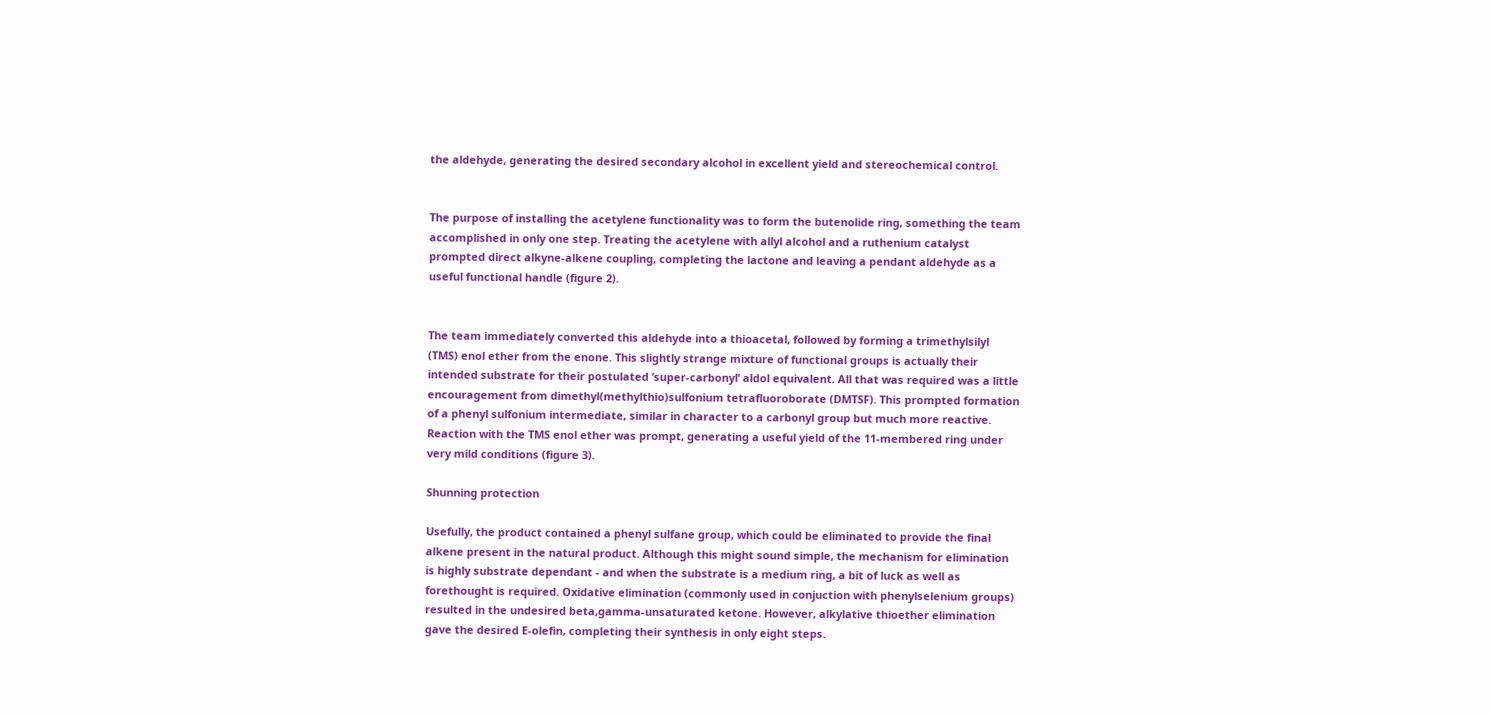the aldehyde, generating the desired secondary alcohol in excellent yield and stereochemical control.


The purpose of installing the acetylene functionality was to form the butenolide ring, something the team accomplished in only one step. Treating the acetylene with allyl alcohol and a ruthenium catalyst prompted direct alkyne-alkene coupling, completing the lactone and leaving a pendant aldehyde as a useful functional handle (figure 2).


The team immediately converted this aldehyde into a thioacetal, followed by forming a trimethylsilyl (TMS) enol ether from the enone. This slightly strange mixture of functional groups is actually their intended substrate for their postulated ’super-carbonyl’ aldol equivalent. All that was required was a little encouragement from dimethyl(methylthio)sulfonium tetrafluoroborate (DMTSF). This prompted formation of a phenyl sulfonium intermediate, similar in character to a carbonyl group but much more reactive. Reaction with the TMS enol ether was prompt, generating a useful yield of the 11-membered ring under very mild conditions (figure 3).

Shunning protection

Usefully, the product contained a phenyl sulfane group, which could be eliminated to provide the final alkene present in the natural product. Although this might sound simple, the mechanism for elimination is highly substrate dependant - and when the substrate is a medium ring, a bit of luck as well as forethought is required. Oxidative elimination (commonly used in conjuction with phenylselenium groups) resulted in the undesired beta,gamma-unsaturated ketone. However, alkylative thioether elimination gave the desired E-olefin, completing their synthesis in only eight steps.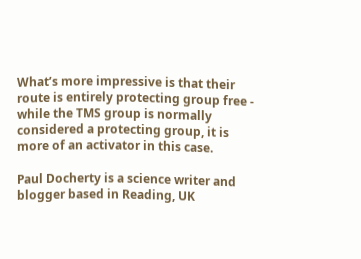What’s more impressive is that their route is entirely protecting group free - while the TMS group is normally considered a protecting group, it is more of an activator in this case.

Paul Docherty is a science writer and blogger based in Reading, UK